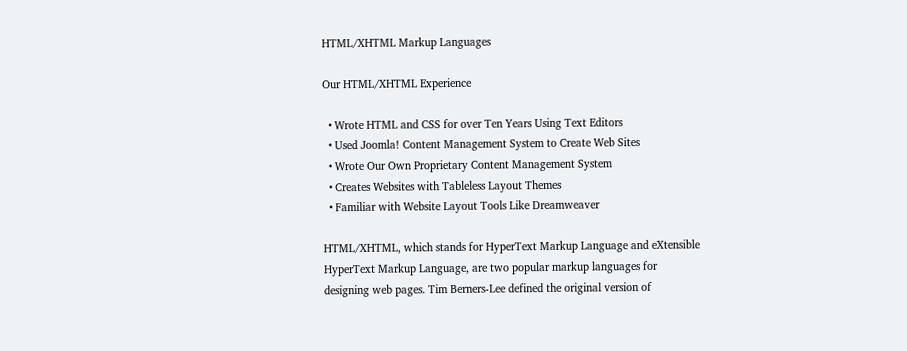HTML/XHTML Markup Languages

Our HTML/XHTML Experience

  • Wrote HTML and CSS for over Ten Years Using Text Editors
  • Used Joomla! Content Management System to Create Web Sites
  • Wrote Our Own Proprietary Content Management System
  • Creates Websites with Tableless Layout Themes
  • Familiar with Website Layout Tools Like Dreamweaver

HTML/XHTML, which stands for HyperText Markup Language and eXtensible HyperText Markup Language, are two popular markup languages for designing web pages. Tim Berners-Lee defined the original version of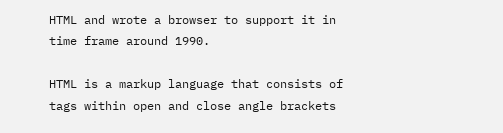HTML and wrote a browser to support it in time frame around 1990.

HTML is a markup language that consists of tags within open and close angle brackets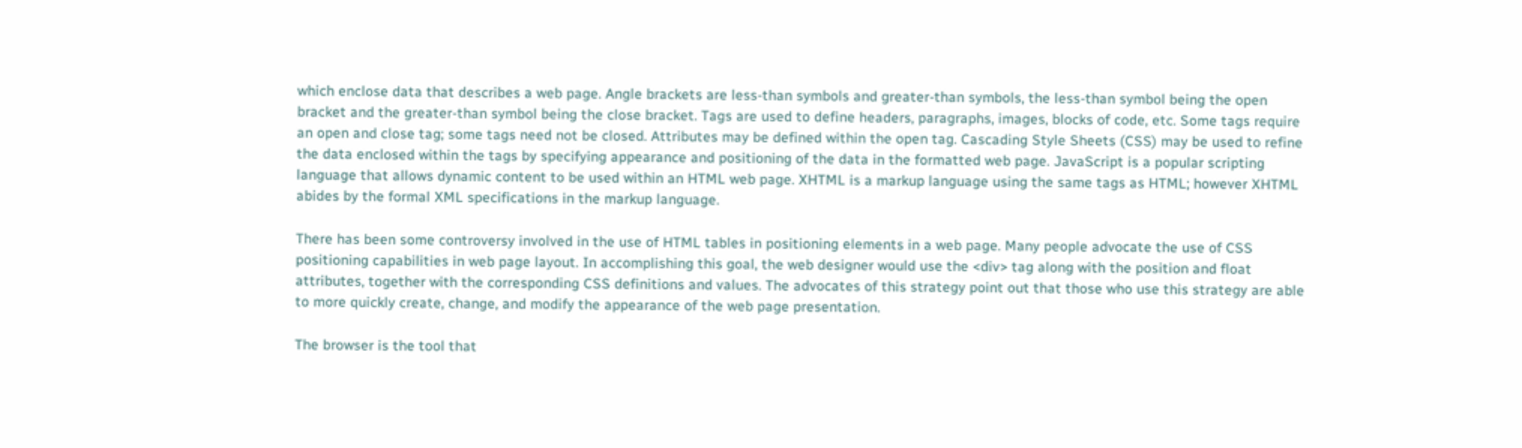which enclose data that describes a web page. Angle brackets are less-than symbols and greater-than symbols, the less-than symbol being the open bracket and the greater-than symbol being the close bracket. Tags are used to define headers, paragraphs, images, blocks of code, etc. Some tags require an open and close tag; some tags need not be closed. Attributes may be defined within the open tag. Cascading Style Sheets (CSS) may be used to refine the data enclosed within the tags by specifying appearance and positioning of the data in the formatted web page. JavaScript is a popular scripting language that allows dynamic content to be used within an HTML web page. XHTML is a markup language using the same tags as HTML; however XHTML abides by the formal XML specifications in the markup language.

There has been some controversy involved in the use of HTML tables in positioning elements in a web page. Many people advocate the use of CSS positioning capabilities in web page layout. In accomplishing this goal, the web designer would use the <div> tag along with the position and float attributes, together with the corresponding CSS definitions and values. The advocates of this strategy point out that those who use this strategy are able to more quickly create, change, and modify the appearance of the web page presentation.

The browser is the tool that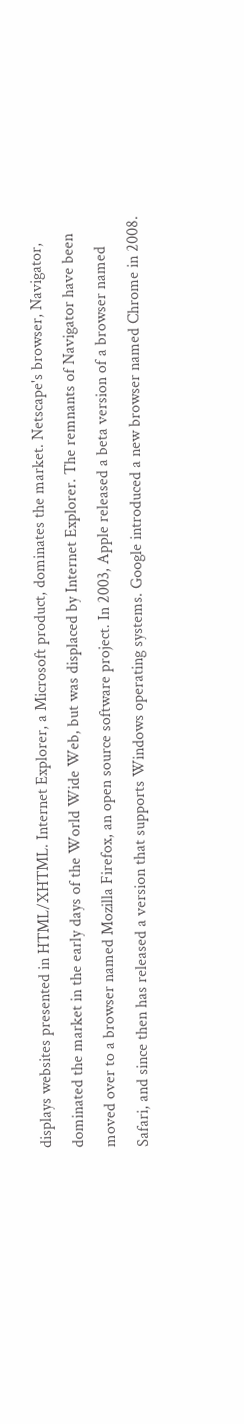displays websites presented in HTML/XHTML. Internet Explorer, a Microsoft product, dominates the market. Netscape's browser, Navigator, dominated the market in the early days of the World Wide Web, but was displaced by Internet Explorer. The remnants of Navigator have been moved over to a browser named Mozilla Firefox, an open source software project. In 2003, Apple released a beta version of a browser named Safari, and since then has released a version that supports Windows operating systems. Google introduced a new browser named Chrome in 2008.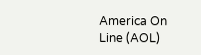America On Line (AOL)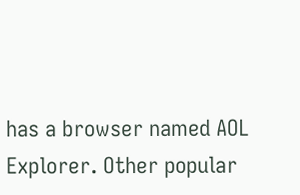has a browser named AOL Explorer. Other popular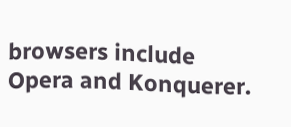browsers include Opera and Konquerer.